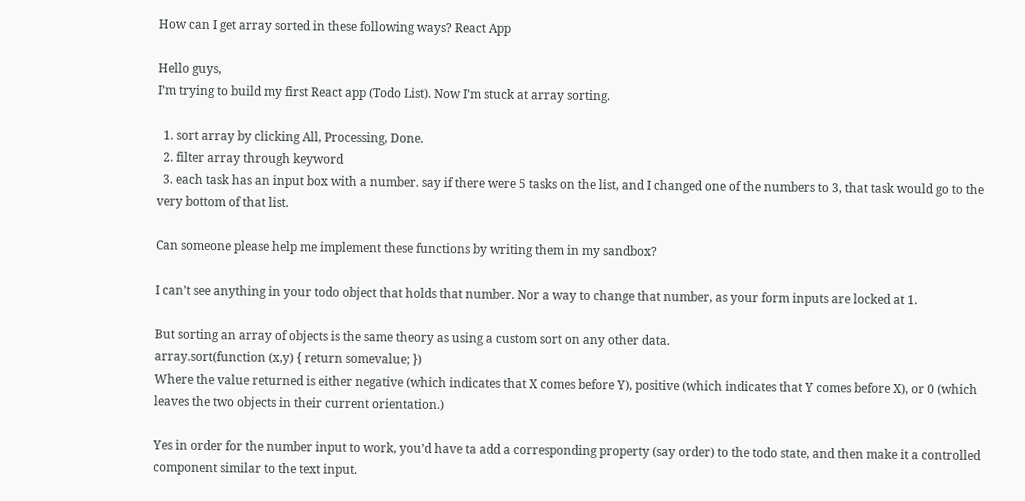How can I get array sorted in these following ways? React App

Hello guys,
I’m trying to build my first React app (Todo List). Now I’m stuck at array sorting.

  1. sort array by clicking All, Processing, Done.
  2. filter array through keyword
  3. each task has an input box with a number. say if there were 5 tasks on the list, and I changed one of the numbers to 3, that task would go to the very bottom of that list.

Can someone please help me implement these functions by writing them in my sandbox?

I can’t see anything in your todo object that holds that number. Nor a way to change that number, as your form inputs are locked at 1.

But sorting an array of objects is the same theory as using a custom sort on any other data.
array.sort(function (x,y) { return somevalue; })
Where the value returned is either negative (which indicates that X comes before Y), positive (which indicates that Y comes before X), or 0 (which leaves the two objects in their current orientation.)

Yes in order for the number input to work, you’d have ta add a corresponding property (say order) to the todo state, and then make it a controlled component similar to the text input.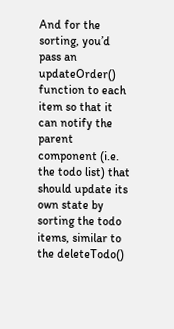And for the sorting, you’d pass an updateOrder() function to each item so that it can notify the parent component (i.e. the todo list) that should update its own state by sorting the todo items, similar to the deleteTodo()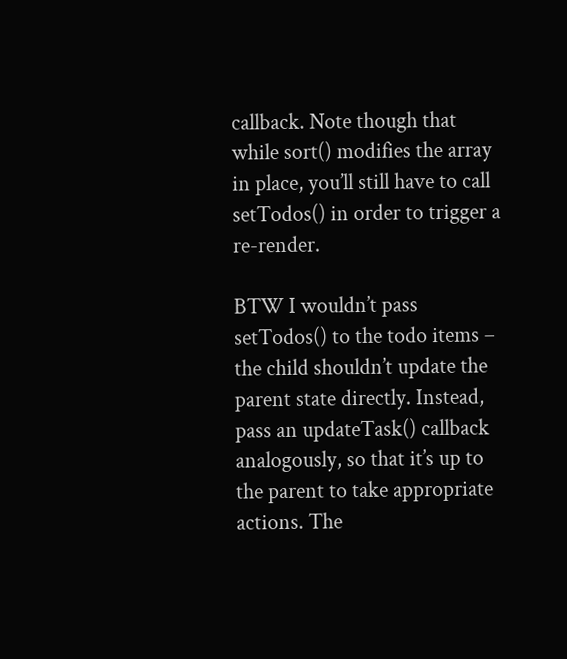callback. Note though that while sort() modifies the array in place, you’ll still have to call setTodos() in order to trigger a re-render.

BTW I wouldn’t pass setTodos() to the todo items – the child shouldn’t update the parent state directly. Instead, pass an updateTask() callback analogously, so that it’s up to the parent to take appropriate actions. The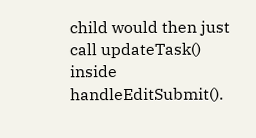child would then just call updateTask() inside handleEditSubmit().